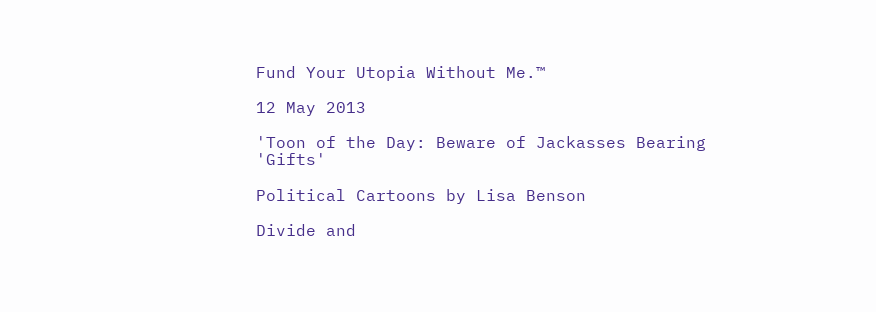Fund Your Utopia Without Me.™

12 May 2013

'Toon of the Day: Beware of Jackasses Bearing 'Gifts'

Political Cartoons by Lisa Benson

Divide and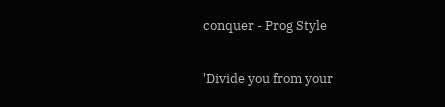conquer - Prog Style

'Divide you from your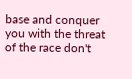base and conquer you with the threat of the race don't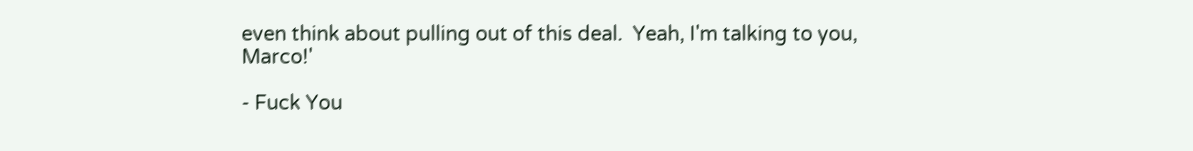even think about pulling out of this deal.  Yeah, I'm talking to you, Marco!'

- Fuck You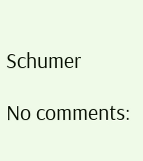Schumer

No comments: